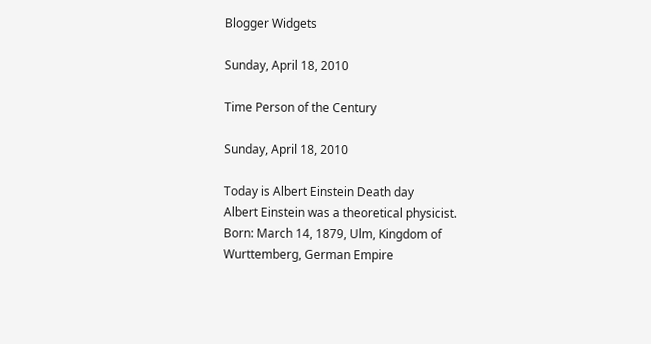Blogger Widgets

Sunday, April 18, 2010

Time Person of the Century

Sunday, April 18, 2010

Today is Albert Einstein Death day
Albert Einstein was a theoretical physicist.
Born: March 14, 1879, Ulm, Kingdom of Wurttemberg, German Empire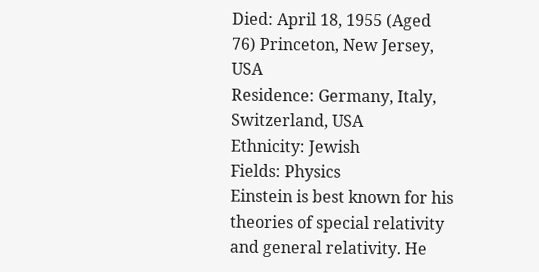Died: April 18, 1955 (Aged 76) Princeton, New Jersey, USA
Residence: Germany, Italy, Switzerland, USA
Ethnicity: Jewish
Fields: Physics
Einstein is best known for his theories of special relativity and general relativity. He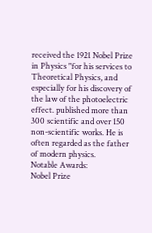received the 1921 Nobel Prize in Physics "for his services to Theoretical Physics, and especially for his discovery of the law of the photoelectric effect. published more than 300 scientific and over 150 non-scientific works. He is often regarded as the father of modern physics.
Notable Awards:
Nobel Prize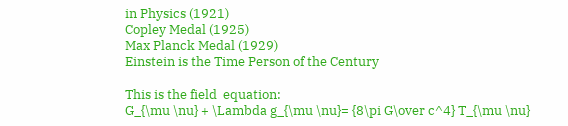in Physics (1921)
Copley Medal (1925)
Max Planck Medal (1929)
Einstein is the Time Person of the Century

This is the field  equation:
G_{\mu \nu} + \Lambda g_{\mu \nu}= {8\pi G\over c^4} T_{\mu \nu}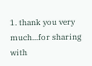1. thank you very much...for sharing with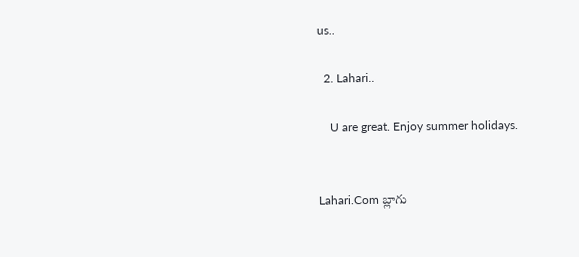us..

  2. Lahari..

    U are great. Enjoy summer holidays.


Lahari.Com బ్లాగు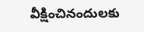వీక్షించినందులకు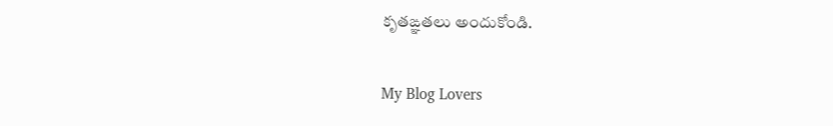కృతఙ్ఞతలు అందుకోండి.

My Blog Lovers